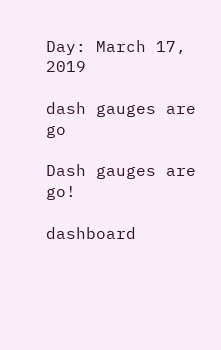Day: March 17, 2019

dash gauges are go

Dash gauges are go!

dashboard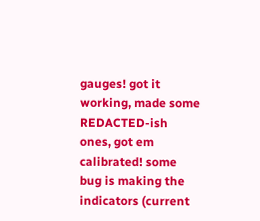gauges! got it working, made some REDACTED-ish ones, got em calibrated! some bug is making the indicators (current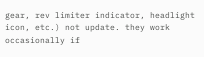gear, rev limiter indicator, headlight icon, etc.) not update. they work occasionally if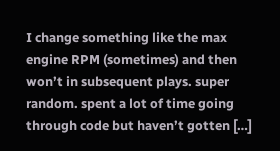I change something like the max engine RPM (sometimes) and then won’t in subsequent plays. super random. spent a lot of time going through code but haven’t gotten […]